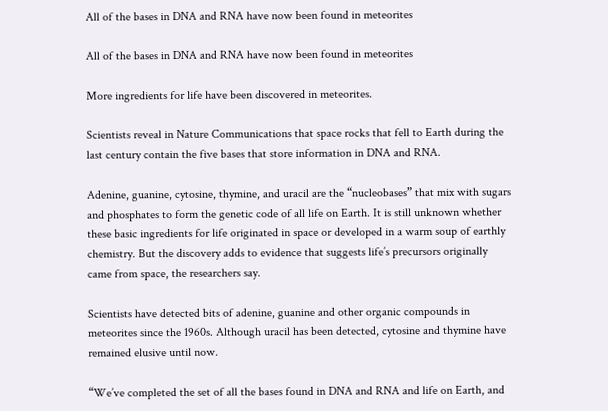All of the bases in DNA and RNA have now been found in meteorites

All of the bases in DNA and RNA have now been found in meteorites

More ingredients for life have been discovered in meteorites.

Scientists reveal in Nature Communications that space rocks that fell to Earth during the last century contain the five bases that store information in DNA and RNA.

Adenine, guanine, cytosine, thymine, and uracil are the “nucleobases” that mix with sugars and phosphates to form the genetic code of all life on Earth. It is still unknown whether these basic ingredients for life originated in space or developed in a warm soup of earthly chemistry. But the discovery adds to evidence that suggests life’s precursors originally came from space, the researchers say.

Scientists have detected bits of adenine, guanine and other organic compounds in meteorites since the 1960s. Although uracil has been detected, cytosine and thymine have remained elusive until now.

“We’ve completed the set of all the bases found in DNA and RNA and life on Earth, and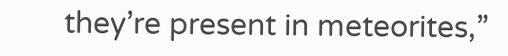they’re present in meteorites,”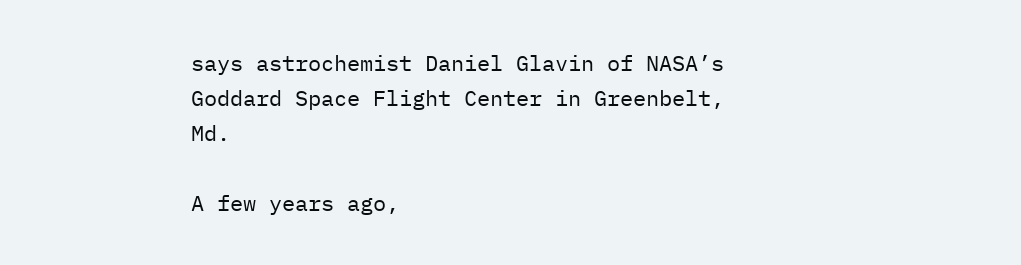says astrochemist Daniel Glavin of NASA’s Goddard Space Flight Center in Greenbelt, Md.

A few years ago,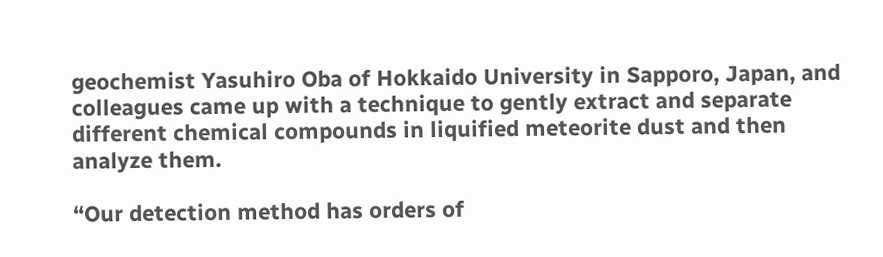geochemist Yasuhiro Oba of Hokkaido University in Sapporo, Japan, and colleagues came up with a technique to gently extract and separate different chemical compounds in liquified meteorite dust and then analyze them.

“Our detection method has orders of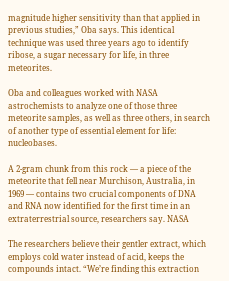magnitude higher sensitivity than that applied in previous studies,” Oba says. This identical technique was used three years ago to identify ribose, a sugar necessary for life, in three meteorites.

Oba and colleagues worked with NASA astrochemists to analyze one of those three meteorite samples, as well as three others, in search of another type of essential element for life: nucleobases.

A 2-gram chunk from this rock — a piece of the meteorite that fell near Murchison, Australia, in 1969 — contains two crucial components of DNA and RNA now identified for the first time in an extraterrestrial source, researchers say. NASA

The researchers believe their gentler extract, which employs cold water instead of acid, keeps the compounds intact. “We’re finding this extraction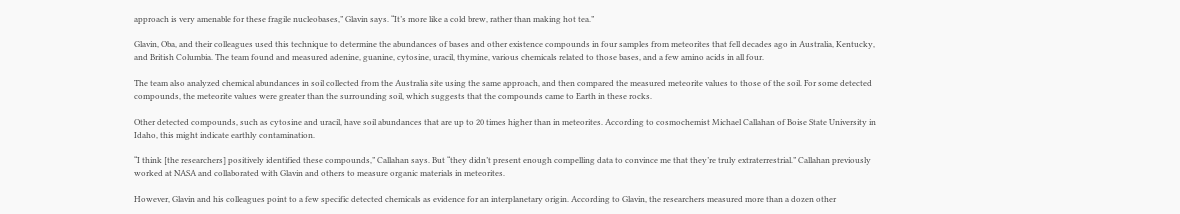approach is very amenable for these fragile nucleobases,” Glavin says. “It’s more like a cold brew, rather than making hot tea.”

Glavin, Oba, and their colleagues used this technique to determine the abundances of bases and other existence compounds in four samples from meteorites that fell decades ago in Australia, Kentucky, and British Columbia. The team found and measured adenine, guanine, cytosine, uracil, thymine, various chemicals related to those bases, and a few amino acids in all four.

The team also analyzed chemical abundances in soil collected from the Australia site using the same approach, and then compared the measured meteorite values to those of the soil. For some detected compounds, the meteorite values were greater than the surrounding soil, which suggests that the compounds came to Earth in these rocks.

Other detected compounds, such as cytosine and uracil, have soil abundances that are up to 20 times higher than in meteorites. According to cosmochemist Michael Callahan of Boise State University in Idaho, this might indicate earthly contamination.

“I think [the researchers] positively identified these compounds,” Callahan says. But “they didn’t present enough compelling data to convince me that they’re truly extraterrestrial.” Callahan previously worked at NASA and collaborated with Glavin and others to measure organic materials in meteorites.

However, Glavin and his colleagues point to a few specific detected chemicals as evidence for an interplanetary origin. According to Glavin, the researchers measured more than a dozen other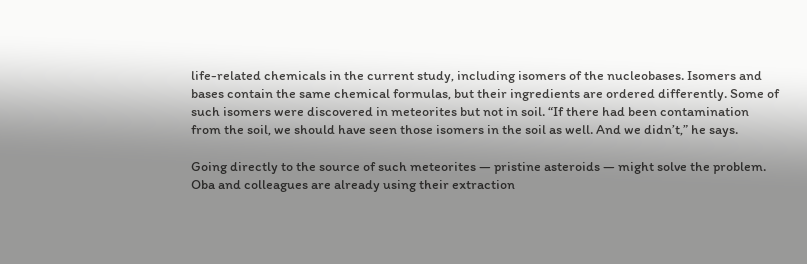life-related chemicals in the current study, including isomers of the nucleobases. Isomers and bases contain the same chemical formulas, but their ingredients are ordered differently. Some of such isomers were discovered in meteorites but not in soil. “If there had been contamination from the soil, we should have seen those isomers in the soil as well. And we didn’t,” he says.

Going directly to the source of such meteorites — pristine asteroids — might solve the problem. Oba and colleagues are already using their extraction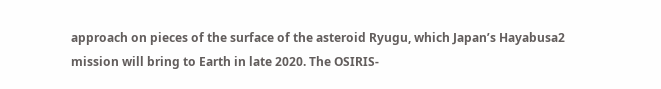approach on pieces of the surface of the asteroid Ryugu, which Japan’s Hayabusa2 mission will bring to Earth in late 2020. The OSIRIS-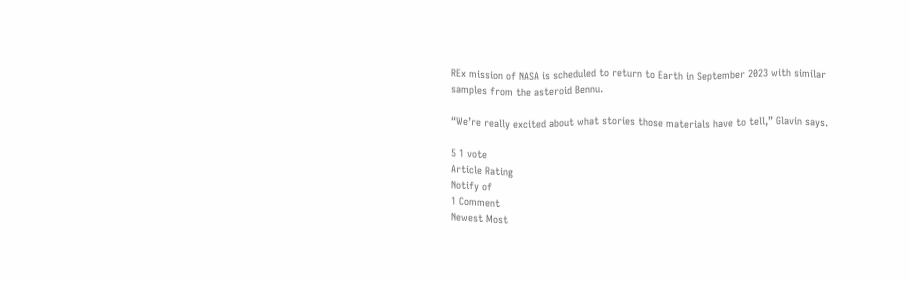REx mission of NASA is scheduled to return to Earth in September 2023 with similar samples from the asteroid Bennu.

“We’re really excited about what stories those materials have to tell,” Glavin says.

5 1 vote
Article Rating
Notify of
1 Comment
Newest Most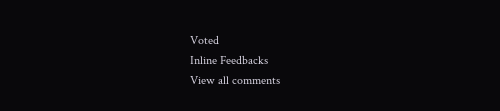Voted
Inline Feedbacks
View all comments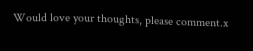Would love your thoughts, please comment.x